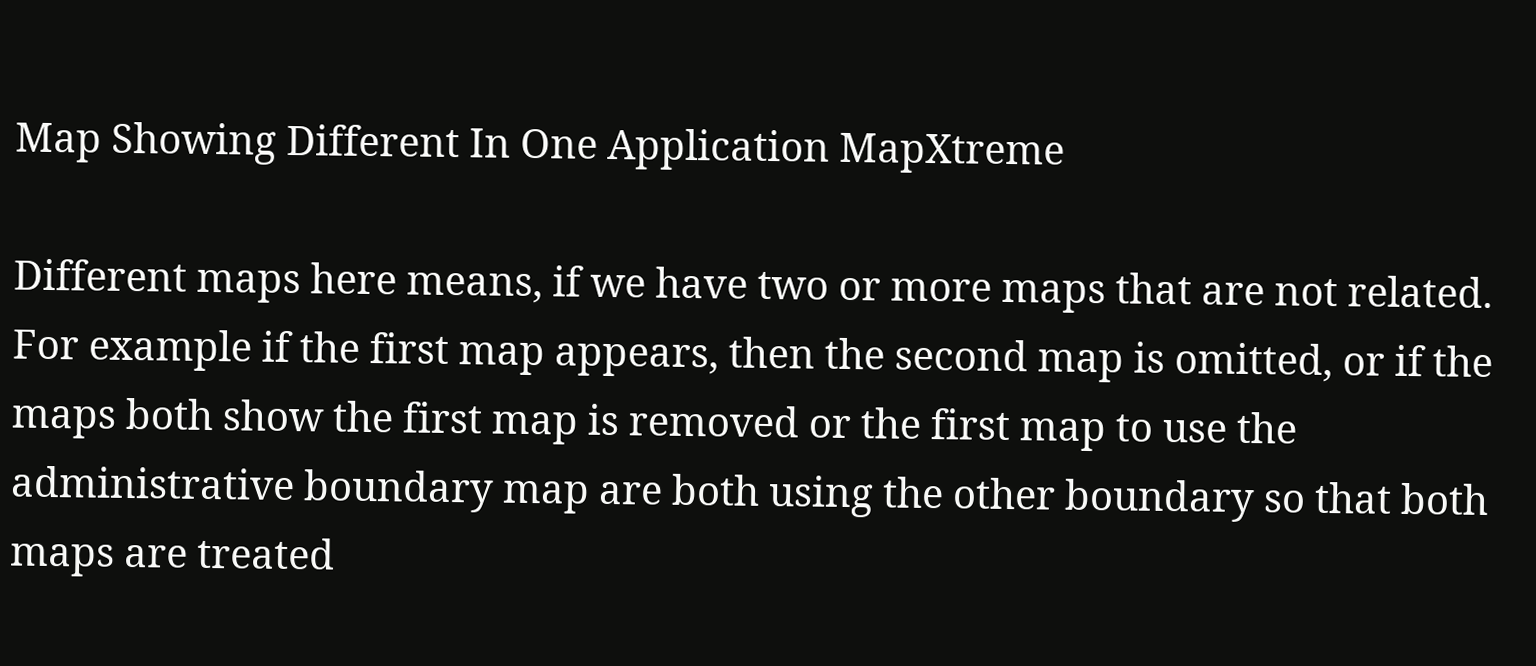Map Showing Different In One Application MapXtreme

Different maps here means, if we have two or more maps that are not related. For example if the first map appears, then the second map is omitted, or if the maps both show the first map is removed or the first map to use the administrative boundary map are both using the other boundary so that both maps are treated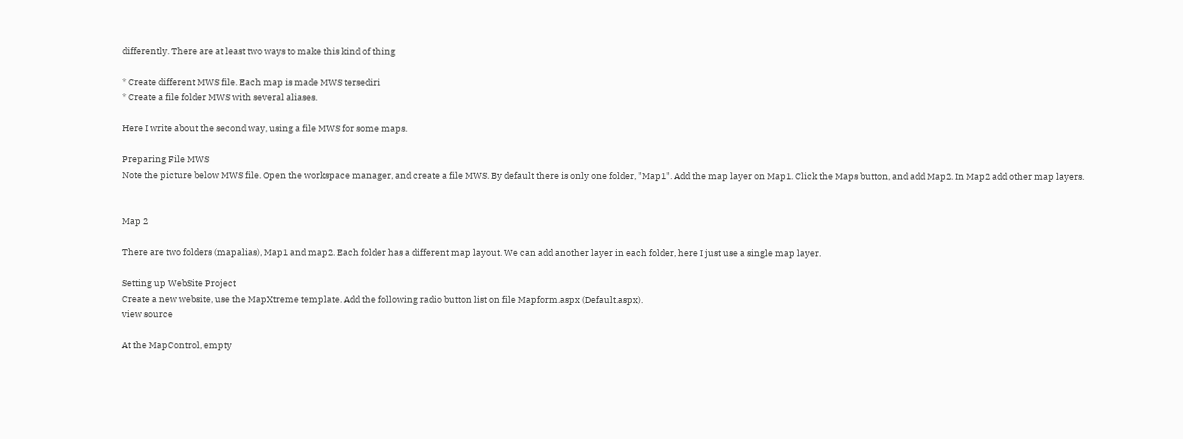differently. There are at least two ways to make this kind of thing

* Create different MWS file. Each map is made MWS tersediri
* Create a file folder MWS with several aliases.

Here I write about the second way, using a file MWS for some maps.

Preparing File MWS
Note the picture below MWS file. Open the workspace manager, and create a file MWS. By default there is only one folder, "Map1". Add the map layer on Map1. Click the Maps button, and add Map2. In Map2 add other map layers.


Map 2

There are two folders (mapalias), Map1 and map2. Each folder has a different map layout. We can add another layer in each folder, here I just use a single map layer.

Setting up WebSite Project
Create a new website, use the MapXtreme template. Add the following radio button list on file Mapform.aspx (Default.aspx).
view source

At the MapControl, empty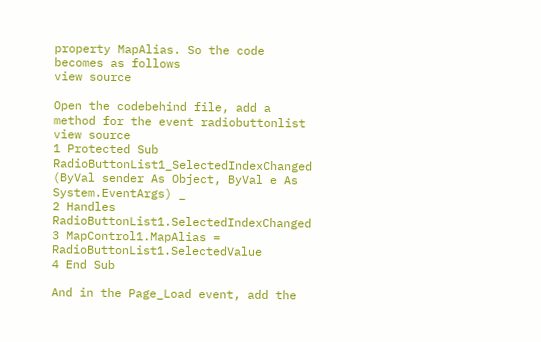property MapAlias. So the code becomes as follows
view source

Open the codebehind file, add a method for the event radiobuttonlist
view source
1 Protected Sub RadioButtonList1_SelectedIndexChanged (ByVal sender As Object, ByVal e As System.EventArgs) _
2 Handles RadioButtonList1.SelectedIndexChanged
3 MapControl1.MapAlias = RadioButtonList1.SelectedValue
4 End Sub

And in the Page_Load event, add the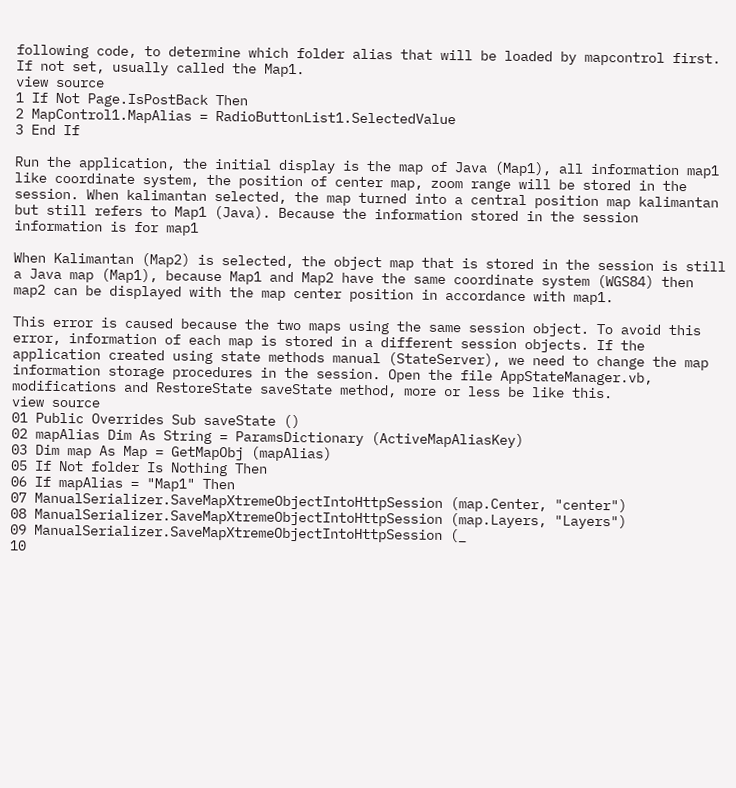following code, to determine which folder alias that will be loaded by mapcontrol first. If not set, usually called the Map1.
view source
1 If Not Page.IsPostBack Then
2 MapControl1.MapAlias = RadioButtonList1.SelectedValue
3 End If

Run the application, the initial display is the map of Java (Map1), all information map1 like coordinate system, the position of center map, zoom range will be stored in the session. When kalimantan selected, the map turned into a central position map kalimantan but still refers to Map1 (Java). Because the information stored in the session information is for map1

When Kalimantan (Map2) is selected, the object map that is stored in the session is still a Java map (Map1), because Map1 and Map2 have the same coordinate system (WGS84) then map2 can be displayed with the map center position in accordance with map1.

This error is caused because the two maps using the same session object. To avoid this error, information of each map is stored in a different session objects. If the application created using state methods manual (StateServer), we need to change the map information storage procedures in the session. Open the file AppStateManager.vb, modifications and RestoreState saveState method, more or less be like this.
view source
01 Public Overrides Sub saveState ()
02 mapAlias Dim As String = ParamsDictionary (ActiveMapAliasKey)
03 Dim map As Map = GetMapObj (mapAlias)
05 If Not folder Is Nothing Then
06 If mapAlias = "Map1" Then
07 ManualSerializer.SaveMapXtremeObjectIntoHttpSession (map.Center, "center")
08 ManualSerializer.SaveMapXtremeObjectIntoHttpSession (map.Layers, "Layers")
09 ManualSerializer.SaveMapXtremeObjectIntoHttpSession (_
10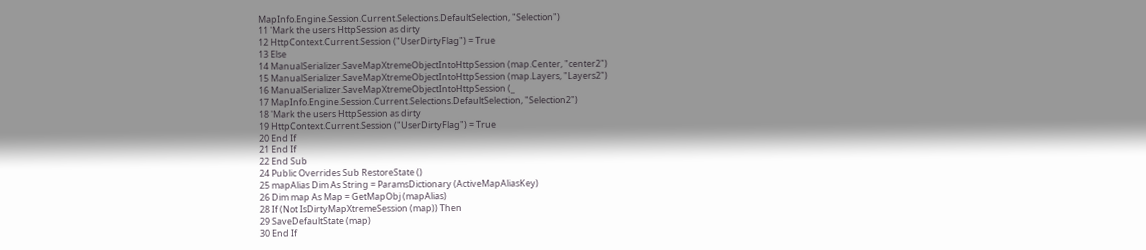MapInfo.Engine.Session.Current.Selections.DefaultSelection, "Selection")
11 'Mark the users HttpSession as dirty
12 HttpContext.Current.Session ("UserDirtyFlag") = True
13 Else
14 ManualSerializer.SaveMapXtremeObjectIntoHttpSession (map.Center, "center2")
15 ManualSerializer.SaveMapXtremeObjectIntoHttpSession (map.Layers, "Layers2")
16 ManualSerializer.SaveMapXtremeObjectIntoHttpSession (_
17 MapInfo.Engine.Session.Current.Selections.DefaultSelection, "Selection2")
18 'Mark the users HttpSession as dirty
19 HttpContext.Current.Session ("UserDirtyFlag") = True
20 End If
21 End If
22 End Sub
24 Public Overrides Sub RestoreState ()
25 mapAlias Dim As String = ParamsDictionary (ActiveMapAliasKey)
26 Dim map As Map = GetMapObj (mapAlias)
28 If (Not IsDirtyMapXtremeSession (map)) Then
29 SaveDefaultState (map)
30 End If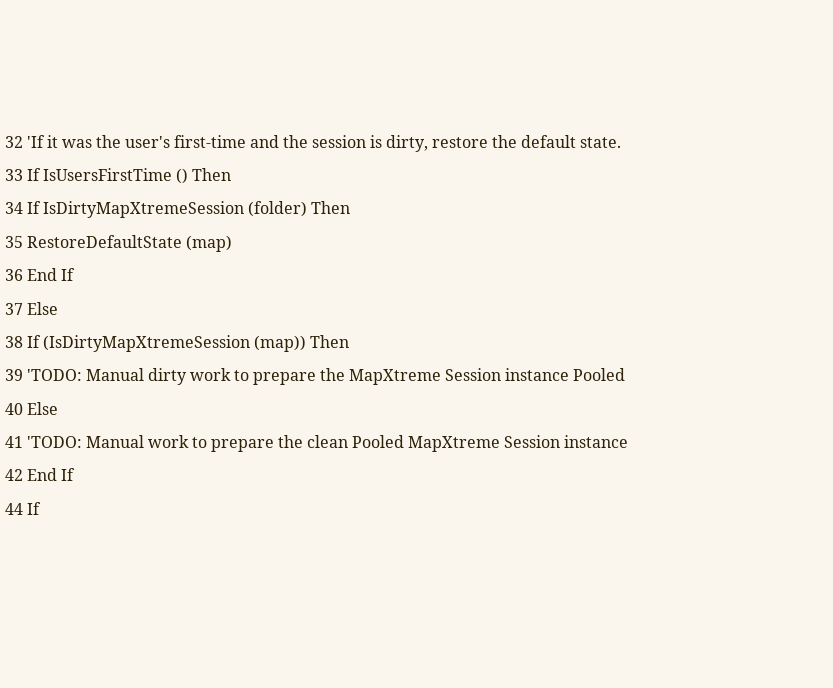32 'If it was the user's first-time and the session is dirty, restore the default state.
33 If IsUsersFirstTime () Then
34 If IsDirtyMapXtremeSession (folder) Then
35 RestoreDefaultState (map)
36 End If
37 Else
38 If (IsDirtyMapXtremeSession (map)) Then
39 'TODO: Manual dirty work to prepare the MapXtreme Session instance Pooled
40 Else
41 'TODO: Manual work to prepare the clean Pooled MapXtreme Session instance
42 End If
44 If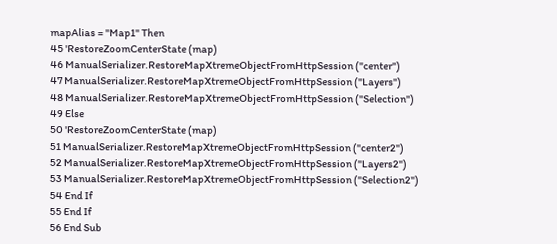mapAlias = "Map1" Then
45 'RestoreZoomCenterState (map)
46 ManualSerializer.RestoreMapXtremeObjectFromHttpSession ("center")
47 ManualSerializer.RestoreMapXtremeObjectFromHttpSession ("Layers")
48 ManualSerializer.RestoreMapXtremeObjectFromHttpSession ("Selection")
49 Else
50 'RestoreZoomCenterState (map)
51 ManualSerializer.RestoreMapXtremeObjectFromHttpSession ("center2")
52 ManualSerializer.RestoreMapXtremeObjectFromHttpSession ("Layers2")
53 ManualSerializer.RestoreMapXtremeObjectFromHttpSession ("Selection2")
54 End If
55 End If
56 End Sub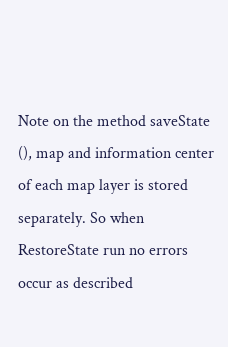Note on the method saveState (), map and information center of each map layer is stored separately. So when RestoreState run no errors occur as described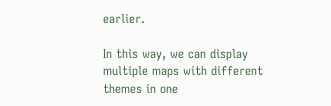earlier.

In this way, we can display multiple maps with different themes in one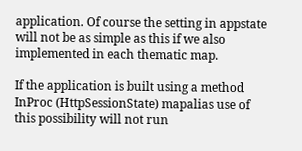application. Of course the setting in appstate will not be as simple as this if we also implemented in each thematic map.

If the application is built using a method InProc (HttpSessionState) mapalias use of this possibility will not run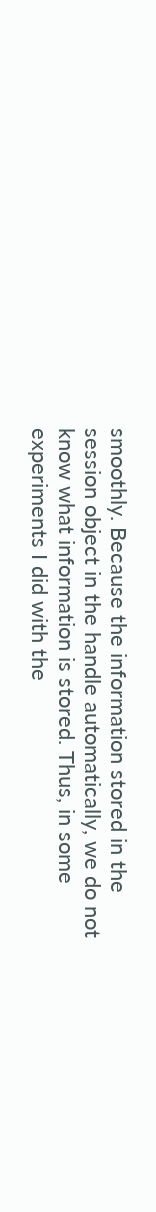smoothly. Because the information stored in the session object in the handle automatically, we do not know what information is stored. Thus, in some experiments I did with the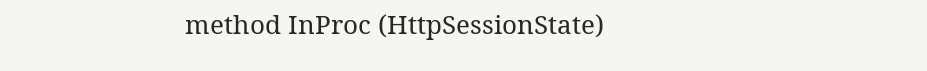method InProc (HttpSessionState)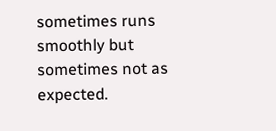sometimes runs smoothly but sometimes not as expected.